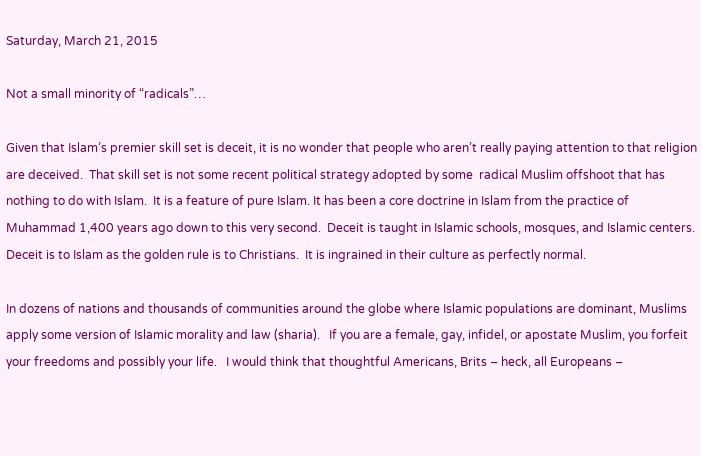Saturday, March 21, 2015

Not a small minority of “radicals”…

Given that Islam’s premier skill set is deceit, it is no wonder that people who aren’t really paying attention to that religion are deceived.  That skill set is not some recent political strategy adopted by some  radical Muslim offshoot that has nothing to do with Islam.  It is a feature of pure Islam. It has been a core doctrine in Islam from the practice of Muhammad 1,400 years ago down to this very second.  Deceit is taught in Islamic schools, mosques, and Islamic centers.  Deceit is to Islam as the golden rule is to Christians.  It is ingrained in their culture as perfectly normal.

In dozens of nations and thousands of communities around the globe where Islamic populations are dominant, Muslims apply some version of Islamic morality and law (sharia).   If you are a female, gay, infidel, or apostate Muslim, you forfeit your freedoms and possibly your life.   I would think that thoughtful Americans, Brits – heck, all Europeans –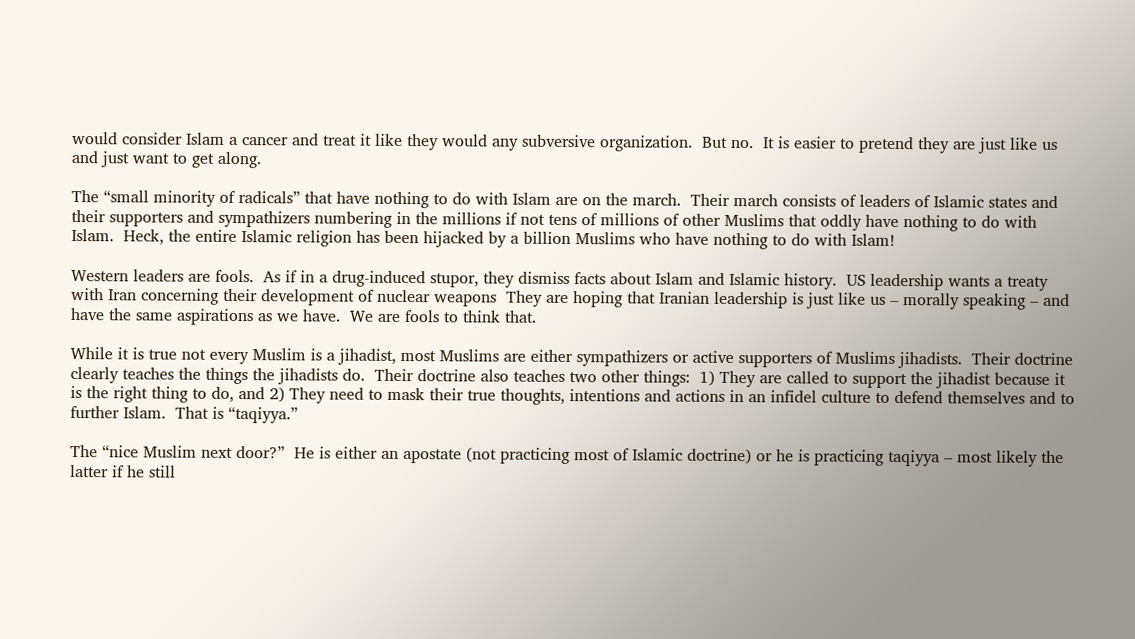would consider Islam a cancer and treat it like they would any subversive organization.  But no.  It is easier to pretend they are just like us and just want to get along.

The “small minority of radicals” that have nothing to do with Islam are on the march.  Their march consists of leaders of Islamic states and their supporters and sympathizers numbering in the millions if not tens of millions of other Muslims that oddly have nothing to do with Islam.  Heck, the entire Islamic religion has been hijacked by a billion Muslims who have nothing to do with Islam!

Western leaders are fools.  As if in a drug-induced stupor, they dismiss facts about Islam and Islamic history.  US leadership wants a treaty with Iran concerning their development of nuclear weapons  They are hoping that Iranian leadership is just like us – morally speaking – and have the same aspirations as we have.  We are fools to think that.

While it is true not every Muslim is a jihadist, most Muslims are either sympathizers or active supporters of Muslims jihadists.  Their doctrine clearly teaches the things the jihadists do.  Their doctrine also teaches two other things:  1) They are called to support the jihadist because it is the right thing to do, and 2) They need to mask their true thoughts, intentions and actions in an infidel culture to defend themselves and to further Islam.  That is “taqiyya.”

The “nice Muslim next door?”  He is either an apostate (not practicing most of Islamic doctrine) or he is practicing taqiyya – most likely the latter if he still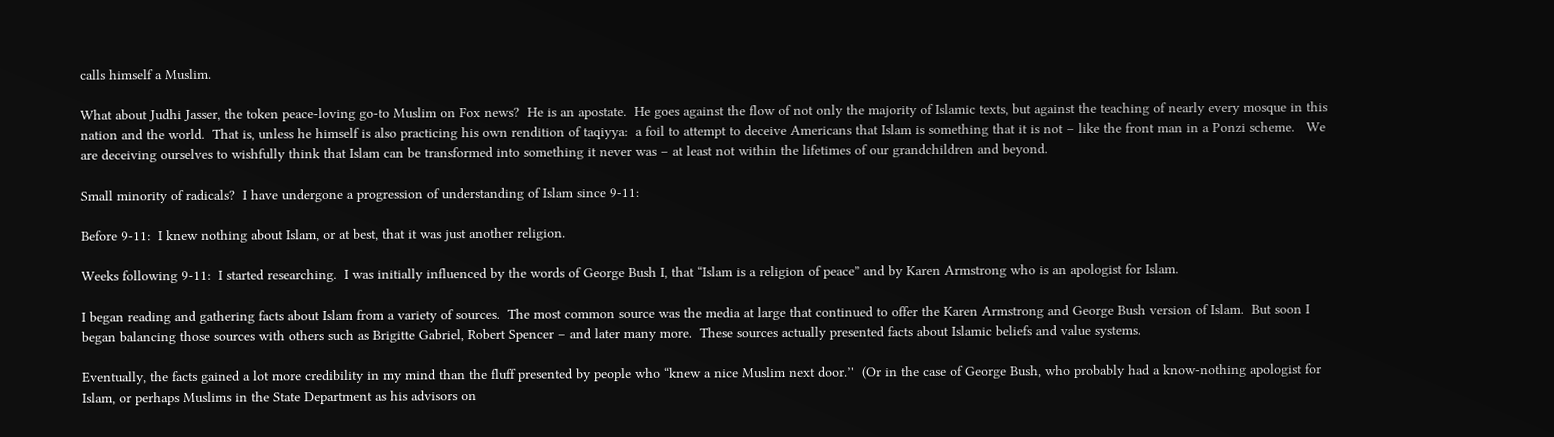calls himself a Muslim.

What about Judhi Jasser, the token peace-loving go-to Muslim on Fox news?  He is an apostate.  He goes against the flow of not only the majority of Islamic texts, but against the teaching of nearly every mosque in this nation and the world.  That is, unless he himself is also practicing his own rendition of taqiyya:  a foil to attempt to deceive Americans that Islam is something that it is not – like the front man in a Ponzi scheme.   We are deceiving ourselves to wishfully think that Islam can be transformed into something it never was – at least not within the lifetimes of our grandchildren and beyond.

Small minority of radicals?  I have undergone a progression of understanding of Islam since 9-11:

Before 9-11:  I knew nothing about Islam, or at best, that it was just another religion.

Weeks following 9-11:  I started researching.  I was initially influenced by the words of George Bush I, that “Islam is a religion of peace” and by Karen Armstrong who is an apologist for Islam.

I began reading and gathering facts about Islam from a variety of sources.  The most common source was the media at large that continued to offer the Karen Armstrong and George Bush version of Islam.  But soon I began balancing those sources with others such as Brigitte Gabriel, Robert Spencer – and later many more.  These sources actually presented facts about Islamic beliefs and value systems.

Eventually, the facts gained a lot more credibility in my mind than the fluff presented by people who “knew a nice Muslim next door.’'  (Or in the case of George Bush, who probably had a know-nothing apologist for Islam, or perhaps Muslims in the State Department as his advisors on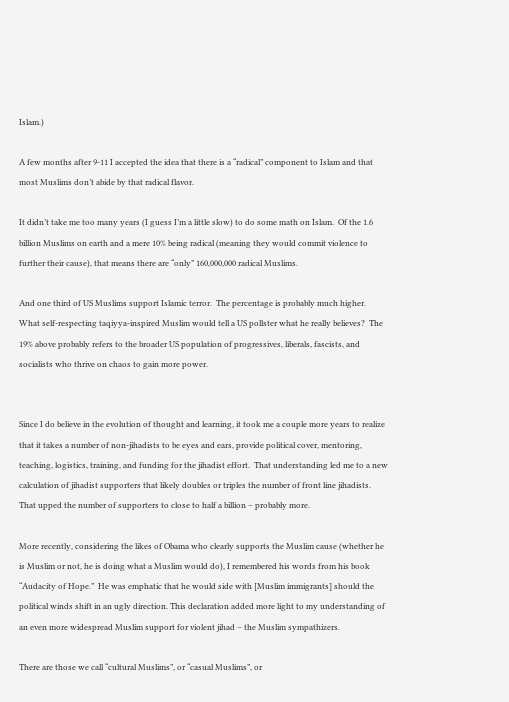Islam.)

A few months after 9-11 I accepted the idea that there is a “radical” component to Islam and that most Muslims don’t abide by that radical flavor.

It didn’t take me too many years (I guess I’m a little slow) to do some math on Islam.  Of the 1.6 billion Muslims on earth and a mere 10% being radical (meaning they would commit violence to further their cause), that means there are “only” 160,000,000 radical Muslims.

And one third of US Muslims support Islamic terror.  The percentage is probably much higher.  What self-respecting taqiyya-inspired Muslim would tell a US pollster what he really believes?  The 19% above probably refers to the broader US population of progressives, liberals, fascists, and socialists who thrive on chaos to gain more power.


Since I do believe in the evolution of thought and learning, it took me a couple more years to realize that it takes a number of non-jihadists to be eyes and ears, provide political cover, mentoring, teaching, logistics, training, and funding for the jihadist effort.  That understanding led me to a new calculation of jihadist supporters that likely doubles or triples the number of front line jihadists.  That upped the number of supporters to close to half a billion – probably more.

More recently, considering the likes of Obama who clearly supports the Muslim cause (whether he is Muslim or not, he is doing what a Muslim would do), I remembered his words from his book “Audacity of Hope.”  He was emphatic that he would side with [Muslim immigrants] should the political winds shift in an ugly direction. This declaration added more light to my understanding of an even more widespread Muslim support for violent jihad – the Muslim sympathizers.

There are those we call “cultural Muslims”, or “casual Muslims”, or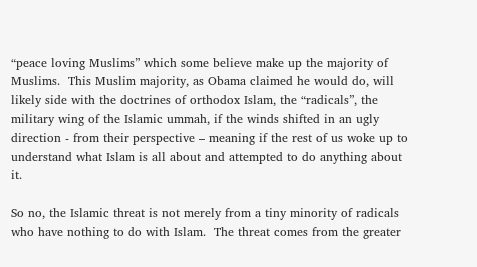“peace loving Muslims” which some believe make up the majority of Muslims.  This Muslim majority, as Obama claimed he would do, will likely side with the doctrines of orthodox Islam, the “radicals”, the military wing of the Islamic ummah, if the winds shifted in an ugly direction - from their perspective – meaning if the rest of us woke up to understand what Islam is all about and attempted to do anything about it.

So no, the Islamic threat is not merely from a tiny minority of radicals who have nothing to do with Islam.  The threat comes from the greater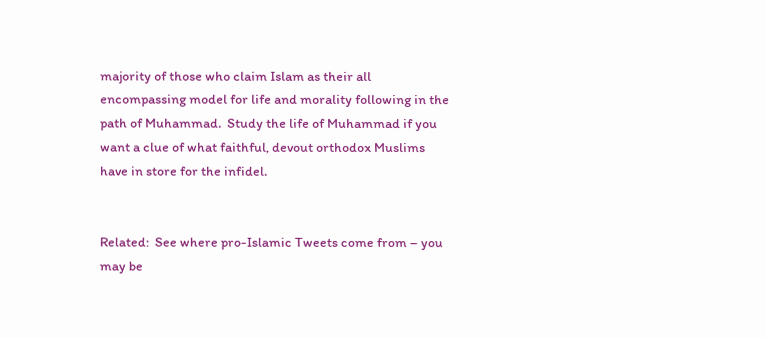majority of those who claim Islam as their all encompassing model for life and morality following in the path of Muhammad.  Study the life of Muhammad if you want a clue of what faithful, devout orthodox Muslims have in store for the infidel.


Related:  See where pro-Islamic Tweets come from – you may be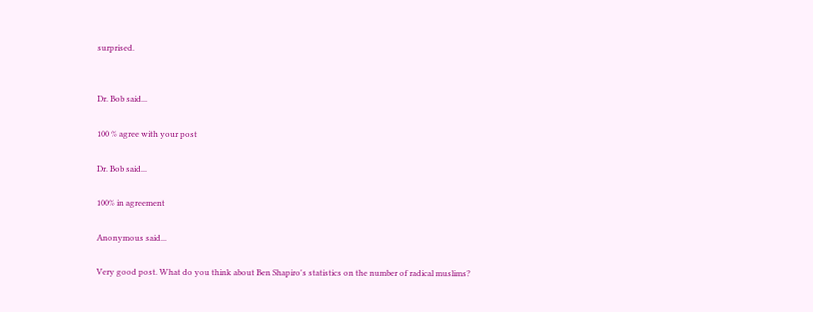surprised.


Dr. Bob said...

100 % agree with your post

Dr. Bob said...

100% in agreement

Anonymous said...

Very good post. What do you think about Ben Shapiro's statistics on the number of radical muslims?